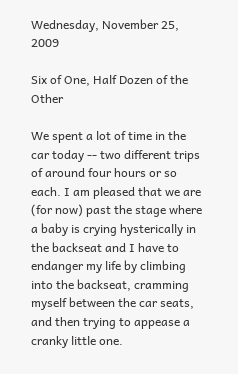Wednesday, November 25, 2009

Six of One, Half Dozen of the Other

We spent a lot of time in the car today -- two different trips of around four hours or so each. I am pleased that we are (for now) past the stage where a baby is crying hysterically in the backseat and I have to endanger my life by climbing into the backseat, cramming myself between the car seats, and then trying to appease a cranky little one.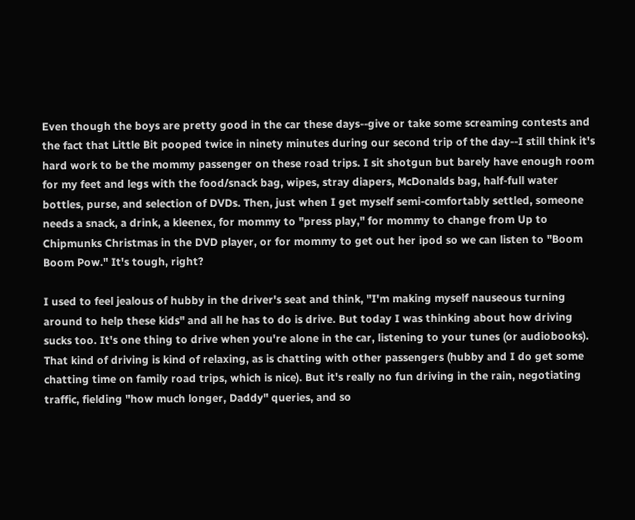Even though the boys are pretty good in the car these days--give or take some screaming contests and the fact that Little Bit pooped twice in ninety minutes during our second trip of the day--I still think it's hard work to be the mommy passenger on these road trips. I sit shotgun but barely have enough room for my feet and legs with the food/snack bag, wipes, stray diapers, McDonalds bag, half-full water bottles, purse, and selection of DVDs. Then, just when I get myself semi-comfortably settled, someone needs a snack, a drink, a kleenex, for mommy to "press play," for mommy to change from Up to Chipmunks Christmas in the DVD player, or for mommy to get out her ipod so we can listen to "Boom Boom Pow." It's tough, right?

I used to feel jealous of hubby in the driver's seat and think, "I'm making myself nauseous turning around to help these kids" and all he has to do is drive. But today I was thinking about how driving sucks too. It's one thing to drive when you're alone in the car, listening to your tunes (or audiobooks). That kind of driving is kind of relaxing, as is chatting with other passengers (hubby and I do get some chatting time on family road trips, which is nice). But it's really no fun driving in the rain, negotiating traffic, fielding "how much longer, Daddy" queries, and so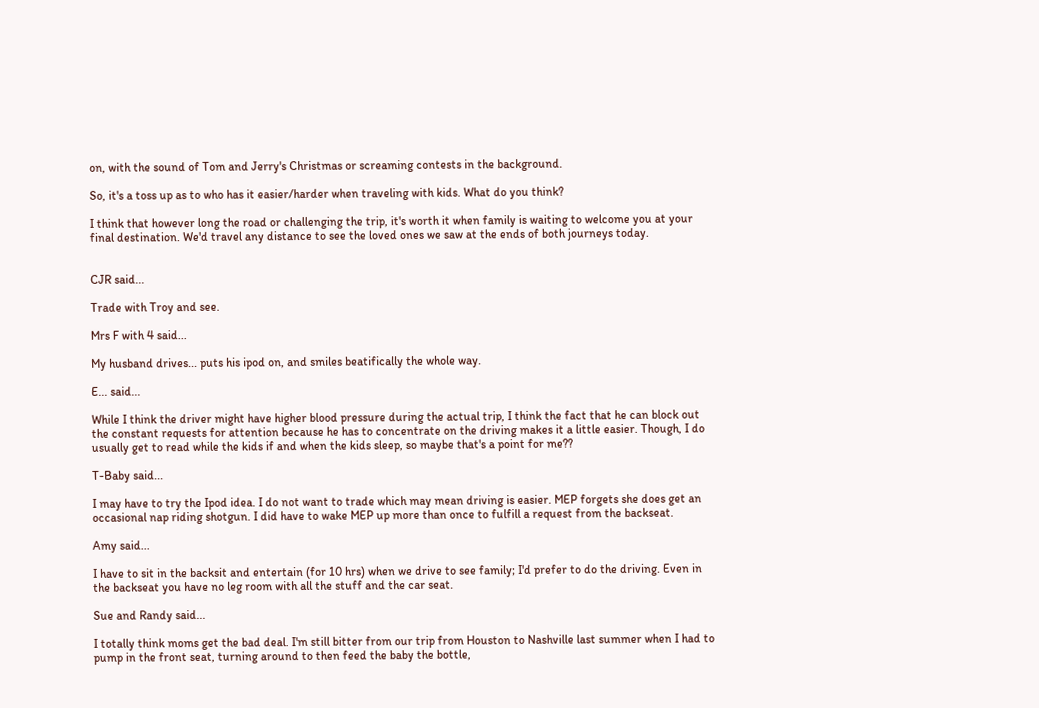on, with the sound of Tom and Jerry's Christmas or screaming contests in the background.

So, it's a toss up as to who has it easier/harder when traveling with kids. What do you think?

I think that however long the road or challenging the trip, it's worth it when family is waiting to welcome you at your final destination. We'd travel any distance to see the loved ones we saw at the ends of both journeys today.


CJR said...

Trade with Troy and see.

Mrs F with 4 said...

My husband drives... puts his ipod on, and smiles beatifically the whole way.

E... said...

While I think the driver might have higher blood pressure during the actual trip, I think the fact that he can block out the constant requests for attention because he has to concentrate on the driving makes it a little easier. Though, I do usually get to read while the kids if and when the kids sleep, so maybe that's a point for me??

T-Baby said...

I may have to try the Ipod idea. I do not want to trade which may mean driving is easier. MEP forgets she does get an occasional nap riding shotgun. I did have to wake MEP up more than once to fulfill a request from the backseat.

Amy said...

I have to sit in the backsit and entertain (for 10 hrs) when we drive to see family; I'd prefer to do the driving. Even in the backseat you have no leg room with all the stuff and the car seat.

Sue and Randy said...

I totally think moms get the bad deal. I'm still bitter from our trip from Houston to Nashville last summer when I had to pump in the front seat, turning around to then feed the baby the bottle,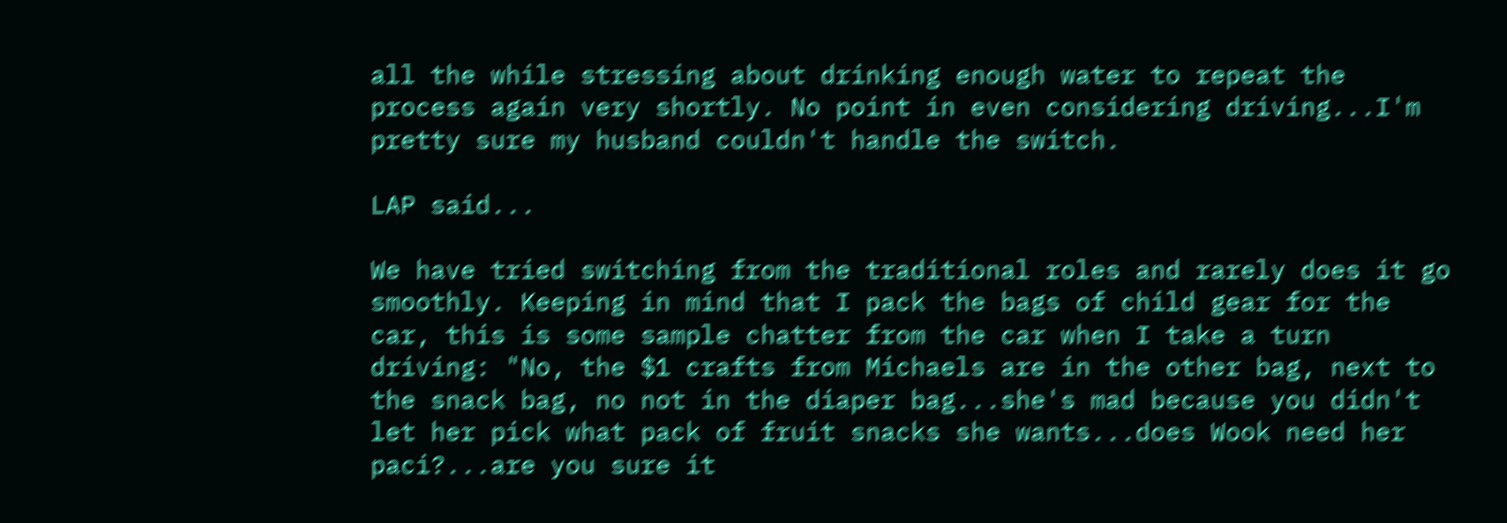all the while stressing about drinking enough water to repeat the process again very shortly. No point in even considering driving...I'm pretty sure my husband couldn't handle the switch.

LAP said...

We have tried switching from the traditional roles and rarely does it go smoothly. Keeping in mind that I pack the bags of child gear for the car, this is some sample chatter from the car when I take a turn driving: "No, the $1 crafts from Michaels are in the other bag, next to the snack bag, no not in the diaper bag...she's mad because you didn't let her pick what pack of fruit snacks she wants...does Wook need her paci?...are you sure it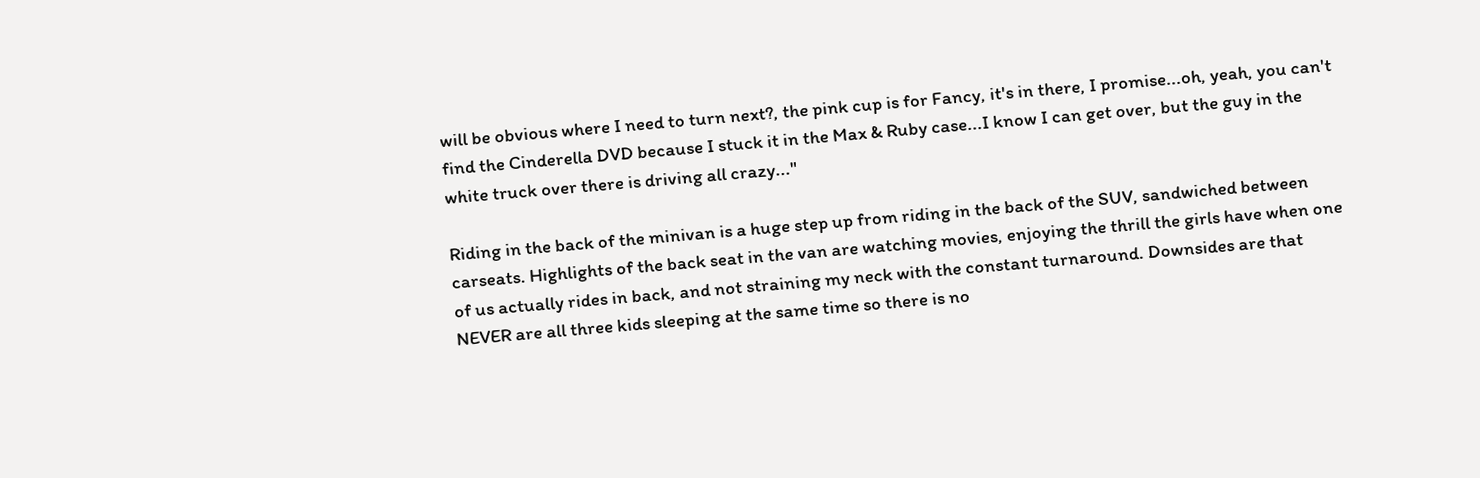will be obvious where I need to turn next?, the pink cup is for Fancy, it's in there, I promise...oh, yeah, you can't find the Cinderella DVD because I stuck it in the Max & Ruby case...I know I can get over, but the guy in the white truck over there is driving all crazy..."

Riding in the back of the minivan is a huge step up from riding in the back of the SUV, sandwiched between carseats. Highlights of the back seat in the van are watching movies, enjoying the thrill the girls have when one of us actually rides in back, and not straining my neck with the constant turnaround. Downsides are that NEVER are all three kids sleeping at the same time so there is no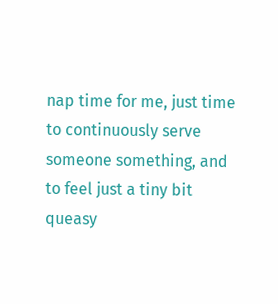nap time for me, just time to continuously serve someone something, and to feel just a tiny bit queasy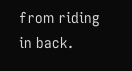from riding in back.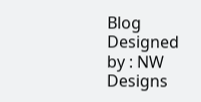Blog Designed by : NW Designs